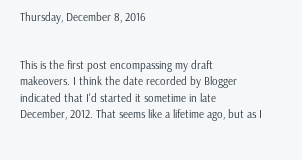Thursday, December 8, 2016


This is the first post encompassing my draft makeovers. I think the date recorded by Blogger indicated that I'd started it sometime in late December, 2012. That seems like a lifetime ago, but as I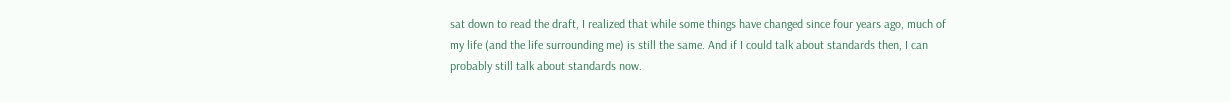sat down to read the draft, I realized that while some things have changed since four years ago, much of my life (and the life surrounding me) is still the same. And if I could talk about standards then, I can probably still talk about standards now.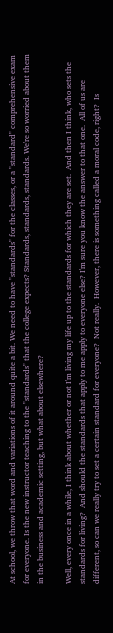At school, we throw that word and variations of it around quite a bit. We need to have "standards" for the classes, or a "standard" comprehensive exam for everyone. Is the new instructor teaching to the "standards" that the college expects? Standards, standards, standards. We're so worried about them in the business and academic setting, but what about elsewhere?

Well, every once in a while, I think about whether or not I'm living my life up to the standards for which they are set.  And then I think, who sets the standards for living?  And should the standards that apply to me apply to everyone else? I'm sure you know the answer to that one.  All of us are different, so can we really try to set a certain standard for everyone?  Not really.  However, there is something called a moral code, right?  Is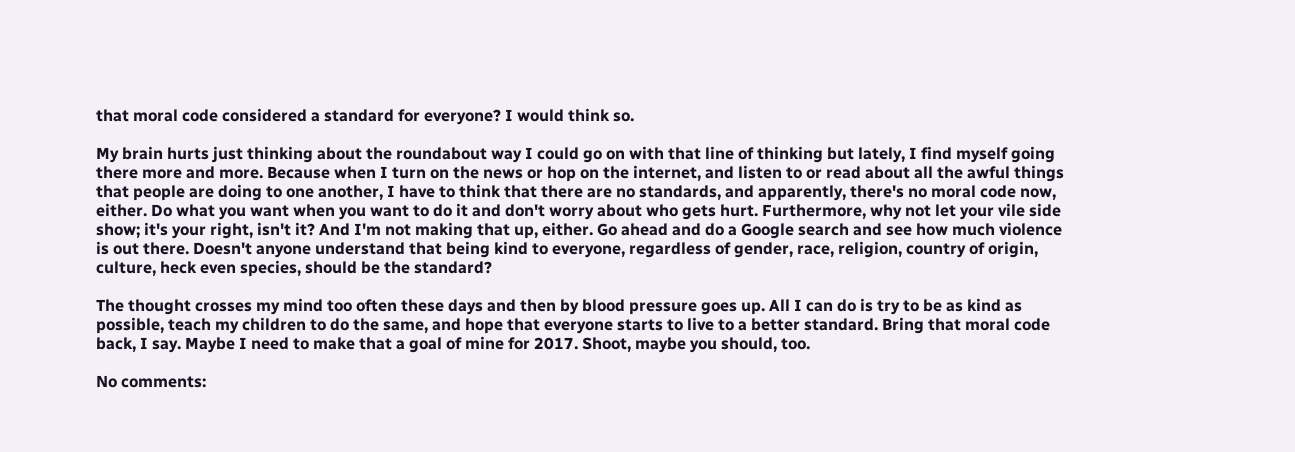that moral code considered a standard for everyone? I would think so.

My brain hurts just thinking about the roundabout way I could go on with that line of thinking but lately, I find myself going there more and more. Because when I turn on the news or hop on the internet, and listen to or read about all the awful things that people are doing to one another, I have to think that there are no standards, and apparently, there's no moral code now, either. Do what you want when you want to do it and don't worry about who gets hurt. Furthermore, why not let your vile side show; it's your right, isn't it? And I'm not making that up, either. Go ahead and do a Google search and see how much violence is out there. Doesn't anyone understand that being kind to everyone, regardless of gender, race, religion, country of origin, culture, heck even species, should be the standard?

The thought crosses my mind too often these days and then by blood pressure goes up. All I can do is try to be as kind as possible, teach my children to do the same, and hope that everyone starts to live to a better standard. Bring that moral code back, I say. Maybe I need to make that a goal of mine for 2017. Shoot, maybe you should, too.

No comments: